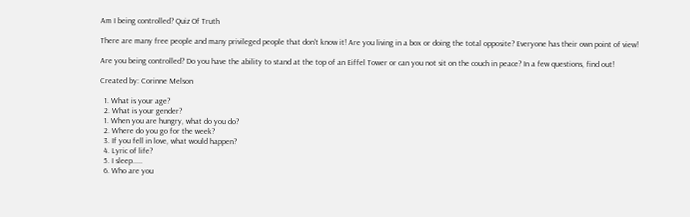Am I being controlled? Quiz Of Truth

There are many free people and many privileged people that don't know it! Are you living in a box or doing the total opposite? Everyone has their own point of view!

Are you being controlled? Do you have the ability to stand at the top of an Eiffel Tower or can you not sit on the couch in peace? In a few questions, find out!

Created by: Corinne Melson

  1. What is your age?
  2. What is your gender?
  1. When you are hungry, what do you do?
  2. Where do you go for the week?
  3. If you fell in love, what would happen?
  4. Lyric of life?
  5. I sleep.....
  6. Who are you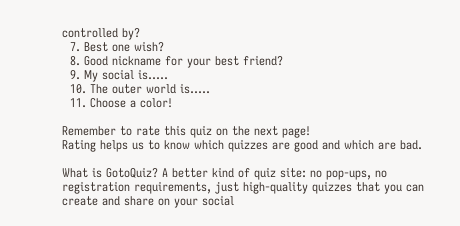controlled by?
  7. Best one wish?
  8. Good nickname for your best friend?
  9. My social is.....
  10. The outer world is.....
  11. Choose a color!

Remember to rate this quiz on the next page!
Rating helps us to know which quizzes are good and which are bad.

What is GotoQuiz? A better kind of quiz site: no pop-ups, no registration requirements, just high-quality quizzes that you can create and share on your social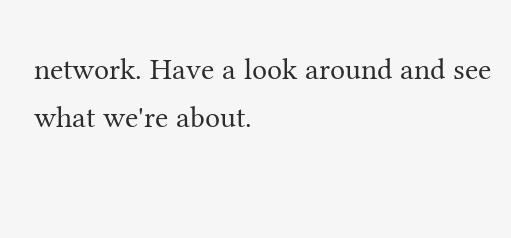network. Have a look around and see what we're about.